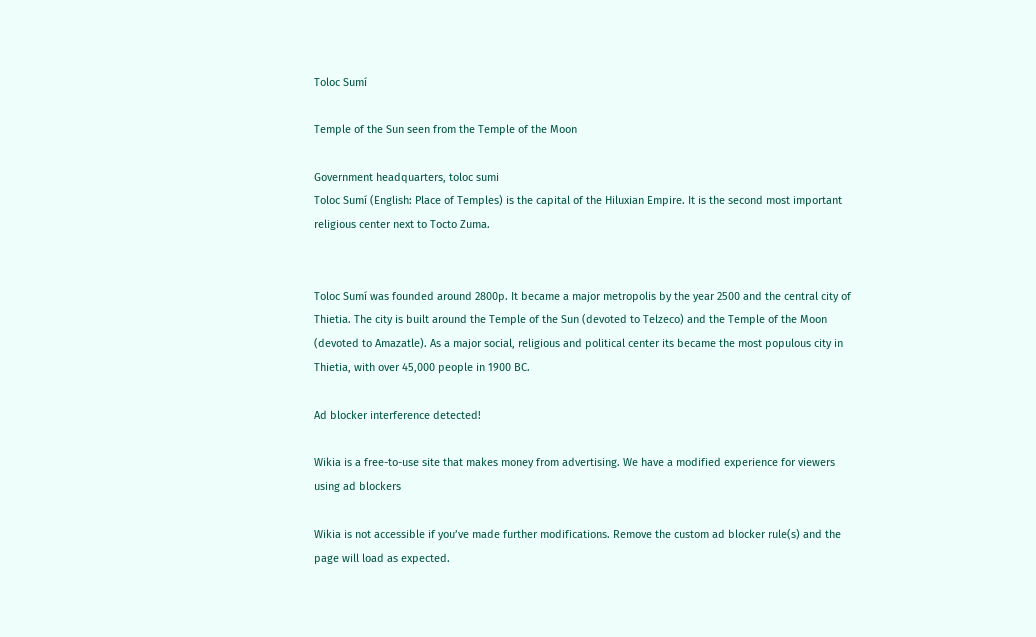Toloc Sumí

Temple of the Sun seen from the Temple of the Moon

Government headquarters, toloc sumi
Toloc Sumí (English: Place of Temples) is the capital of the Hiluxian Empire. It is the second most important religious center next to Tocto Zuma.


Toloc Sumí was founded around 2800p. It became a major metropolis by the year 2500 and the central city of Thietia. The city is built around the Temple of the Sun (devoted to Telzeco) and the Temple of the Moon (devoted to Amazatle). As a major social, religious and political center its became the most populous city in Thietia, with over 45,000 people in 1900 BC.

Ad blocker interference detected!

Wikia is a free-to-use site that makes money from advertising. We have a modified experience for viewers using ad blockers

Wikia is not accessible if you’ve made further modifications. Remove the custom ad blocker rule(s) and the page will load as expected.